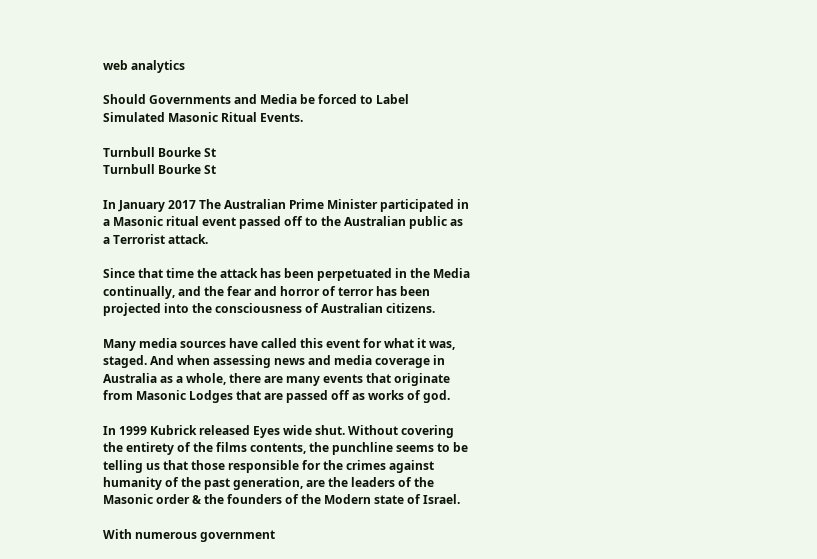web analytics

Should Governments and Media be forced to Label Simulated Masonic Ritual Events.

Turnbull Bourke St
Turnbull Bourke St

In January 2017 The Australian Prime Minister participated in a Masonic ritual event passed off to the Australian public as a Terrorist attack.

Since that time the attack has been perpetuated in the Media continually, and the fear and horror of terror has been projected into the consciousness of Australian citizens.

Many media sources have called this event for what it was, staged. And when assessing news and media coverage in Australia as a whole, there are many events that originate from Masonic Lodges that are passed off as works of god.

In 1999 Kubrick released Eyes wide shut. Without covering the entirety of the films contents, the punchline seems to be telling us that those responsible for the crimes against humanity of the past generation, are the leaders of the Masonic order & the founders of the Modern state of Israel.

With numerous government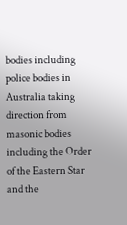bodies including police bodies in Australia taking direction from masonic bodies including the Order of the Eastern Star and the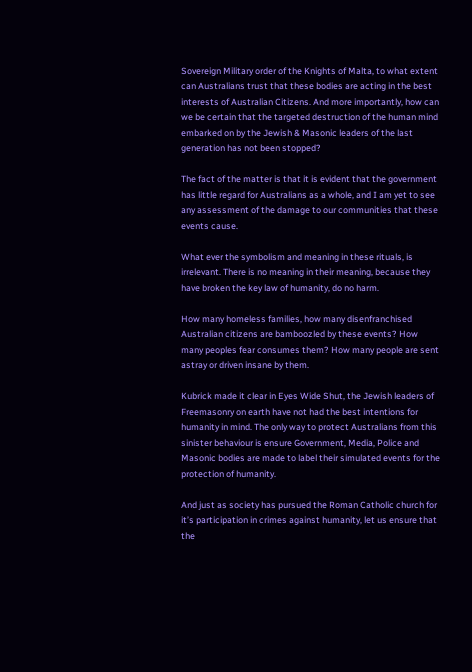Sovereign Military order of the Knights of Malta, to what extent can Australians trust that these bodies are acting in the best interests of Australian Citizens. And more importantly, how can we be certain that the targeted destruction of the human mind embarked on by the Jewish & Masonic leaders of the last generation has not been stopped?

The fact of the matter is that it is evident that the government has little regard for Australians as a whole, and I am yet to see any assessment of the damage to our communities that these events cause.

What ever the symbolism and meaning in these rituals, is irrelevant. There is no meaning in their meaning, because they have broken the key law of humanity, do no harm.

How many homeless families, how many disenfranchised Australian citizens are bamboozled by these events? How many peoples fear consumes them? How many people are sent astray or driven insane by them.

Kubrick made it clear in Eyes Wide Shut, the Jewish leaders of Freemasonry on earth have not had the best intentions for humanity in mind. The only way to protect Australians from this sinister behaviour is ensure Government, Media, Police and Masonic bodies are made to label their simulated events for the protection of humanity.

And just as society has pursued the Roman Catholic church for it’s participation in crimes against humanity, let us ensure that the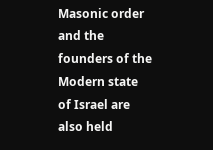Masonic order and the founders of the Modern state of Israel are also held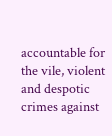accountable for the vile, violent and despotic crimes against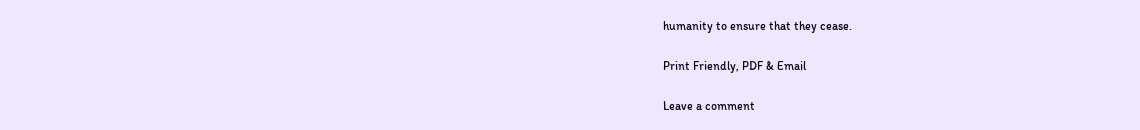humanity to ensure that they cease.

Print Friendly, PDF & Email

Leave a comment